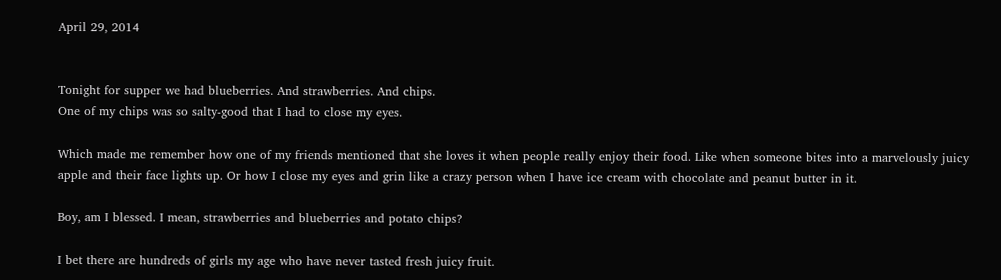April 29, 2014


Tonight for supper we had blueberries. And strawberries. And chips.
One of my chips was so salty-good that I had to close my eyes.

Which made me remember how one of my friends mentioned that she loves it when people really enjoy their food. Like when someone bites into a marvelously juicy apple and their face lights up. Or how I close my eyes and grin like a crazy person when I have ice cream with chocolate and peanut butter in it.

Boy, am I blessed. I mean, strawberries and blueberries and potato chips?

I bet there are hundreds of girls my age who have never tasted fresh juicy fruit.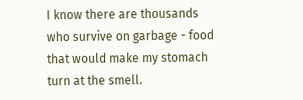I know there are thousands who survive on garbage - food that would make my stomach turn at the smell.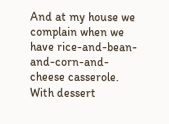And at my house we complain when we have rice-and-bean-and-corn-and-cheese casserole. With dessert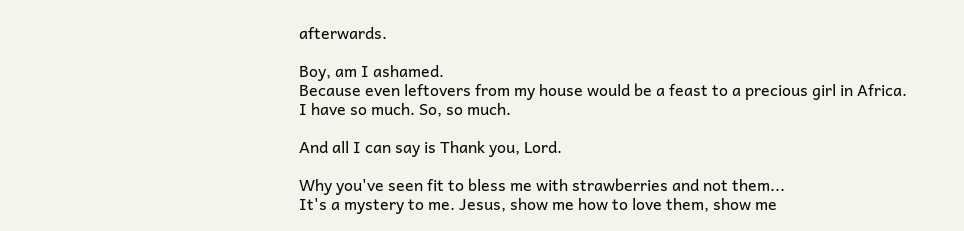afterwards.

Boy, am I ashamed.
Because even leftovers from my house would be a feast to a precious girl in Africa.
I have so much. So, so much.

And all I can say is Thank you, Lord.

Why you've seen fit to bless me with strawberries and not them...
It's a mystery to me. Jesus, show me how to love them, show me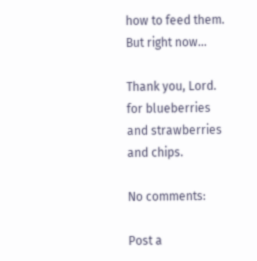how to feed them.
But right now...

Thank you, Lord.
for blueberries
and strawberries
and chips.

No comments:

Post a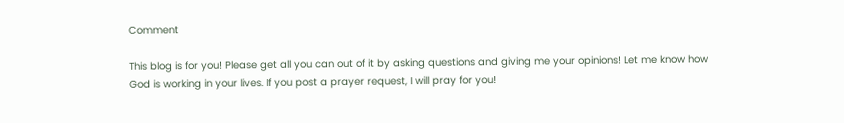Comment

This blog is for you! Please get all you can out of it by asking questions and giving me your opinions! Let me know how God is working in your lives. If you post a prayer request, I will pray for you!